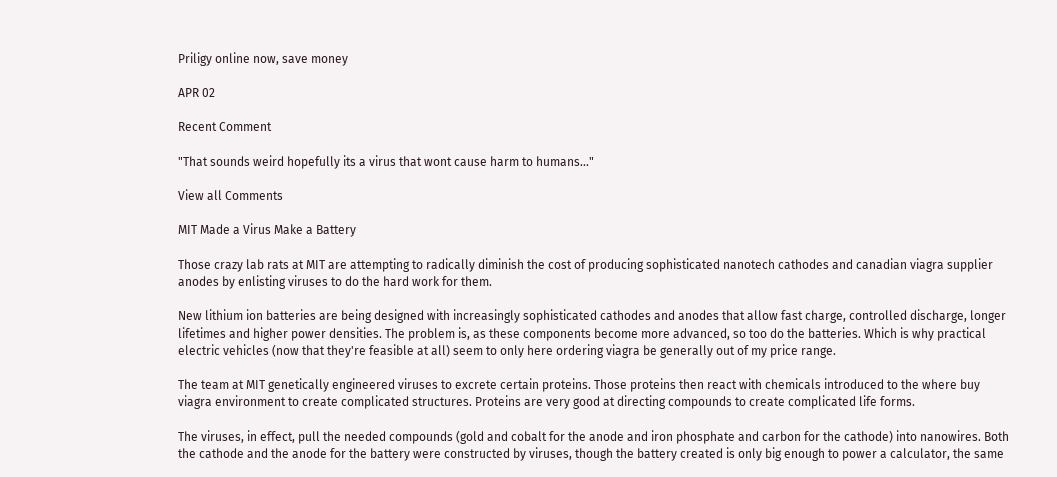Priligy online now, save money

APR 02

Recent Comment

"That sounds weird hopefully its a virus that wont cause harm to humans..."

View all Comments

MIT Made a Virus Make a Battery

Those crazy lab rats at MIT are attempting to radically diminish the cost of producing sophisticated nanotech cathodes and canadian viagra supplier anodes by enlisting viruses to do the hard work for them.

New lithium ion batteries are being designed with increasingly sophisticated cathodes and anodes that allow fast charge, controlled discharge, longer lifetimes and higher power densities. The problem is, as these components become more advanced, so too do the batteries. Which is why practical electric vehicles (now that they're feasible at all) seem to only here ordering viagra be generally out of my price range.

The team at MIT genetically engineered viruses to excrete certain proteins. Those proteins then react with chemicals introduced to the where buy viagra environment to create complicated structures. Proteins are very good at directing compounds to create complicated life forms.

The viruses, in effect, pull the needed compounds (gold and cobalt for the anode and iron phosphate and carbon for the cathode) into nanowires. Both the cathode and the anode for the battery were constructed by viruses, though the battery created is only big enough to power a calculator, the same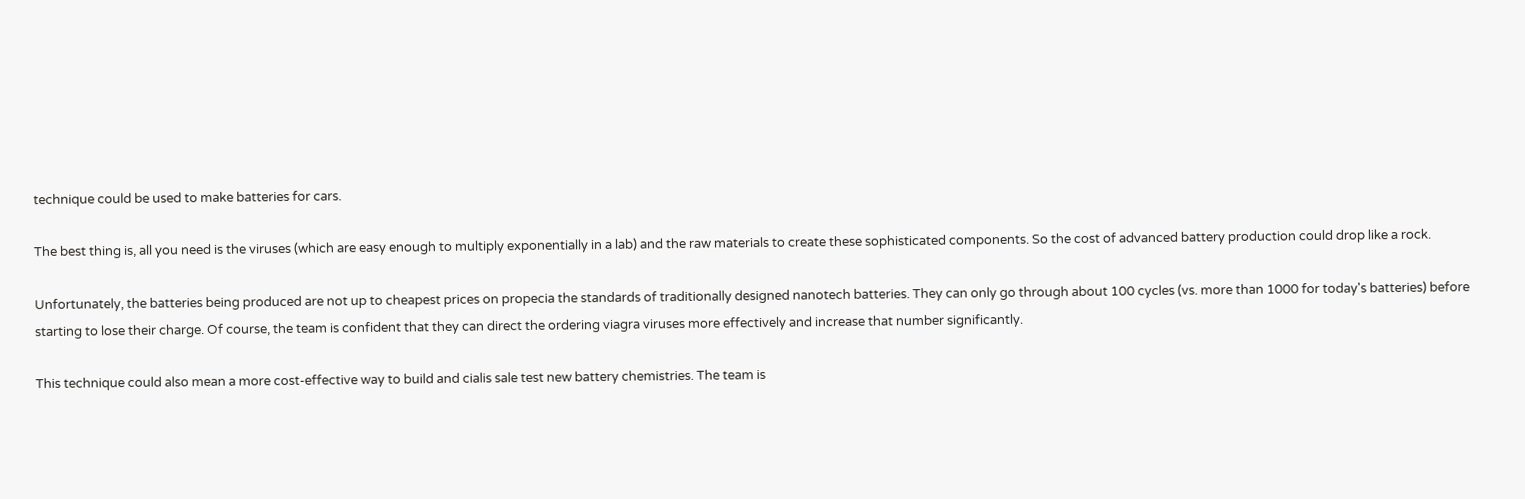technique could be used to make batteries for cars.

The best thing is, all you need is the viruses (which are easy enough to multiply exponentially in a lab) and the raw materials to create these sophisticated components. So the cost of advanced battery production could drop like a rock.

Unfortunately, the batteries being produced are not up to cheapest prices on propecia the standards of traditionally designed nanotech batteries. They can only go through about 100 cycles (vs. more than 1000 for today's batteries) before starting to lose their charge. Of course, the team is confident that they can direct the ordering viagra viruses more effectively and increase that number significantly.

This technique could also mean a more cost-effective way to build and cialis sale test new battery chemistries. The team is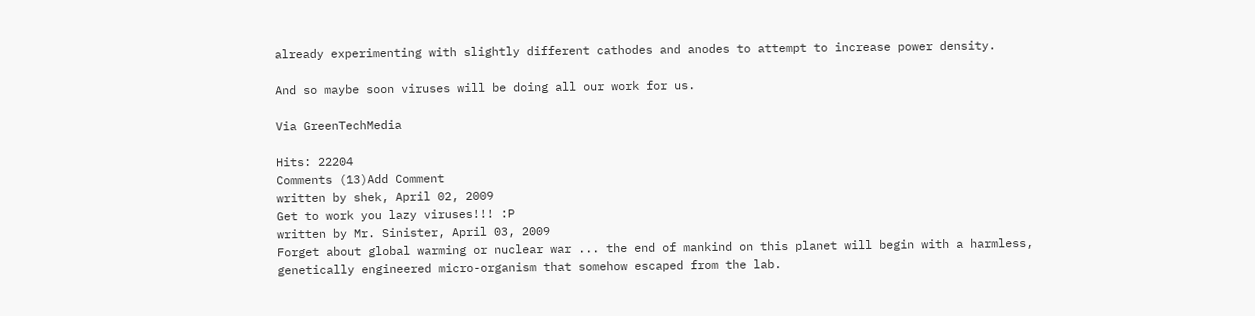already experimenting with slightly different cathodes and anodes to attempt to increase power density.

And so maybe soon viruses will be doing all our work for us.

Via GreenTechMedia

Hits: 22204
Comments (13)Add Comment
written by shek, April 02, 2009
Get to work you lazy viruses!!! :P
written by Mr. Sinister, April 03, 2009
Forget about global warming or nuclear war ... the end of mankind on this planet will begin with a harmless, genetically engineered micro-organism that somehow escaped from the lab.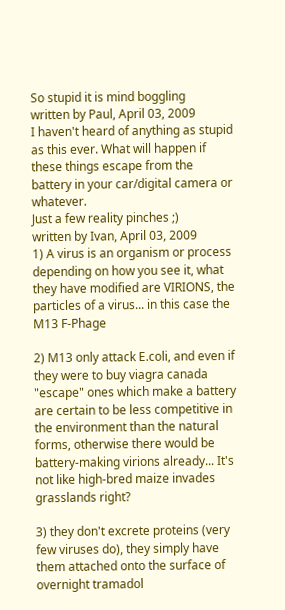So stupid it is mind boggling
written by Paul, April 03, 2009
I haven't heard of anything as stupid as this ever. What will happen if these things escape from the battery in your car/digital camera or whatever.
Just a few reality pinches ;)
written by Ivan, April 03, 2009
1) A virus is an organism or process depending on how you see it, what they have modified are VIRIONS, the particles of a virus... in this case the M13 F-Phage

2) M13 only attack E.coli, and even if they were to buy viagra canada "escape" ones which make a battery are certain to be less competitive in the environment than the natural forms, otherwise there would be battery-making virions already... It's not like high-bred maize invades grasslands right?

3) they don't excrete proteins (very few viruses do), they simply have them attached onto the surface of overnight tramadol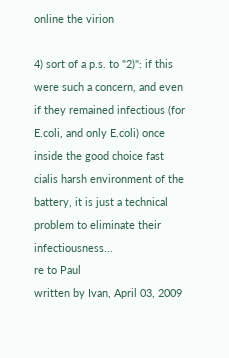online the virion

4) sort of a p.s. to "2)": if this were such a concern, and even if they remained infectious (for E.coli, and only E.coli) once inside the good choice fast cialis harsh environment of the battery, it is just a technical problem to eliminate their infectiousness...
re to Paul
written by Ivan, April 03, 2009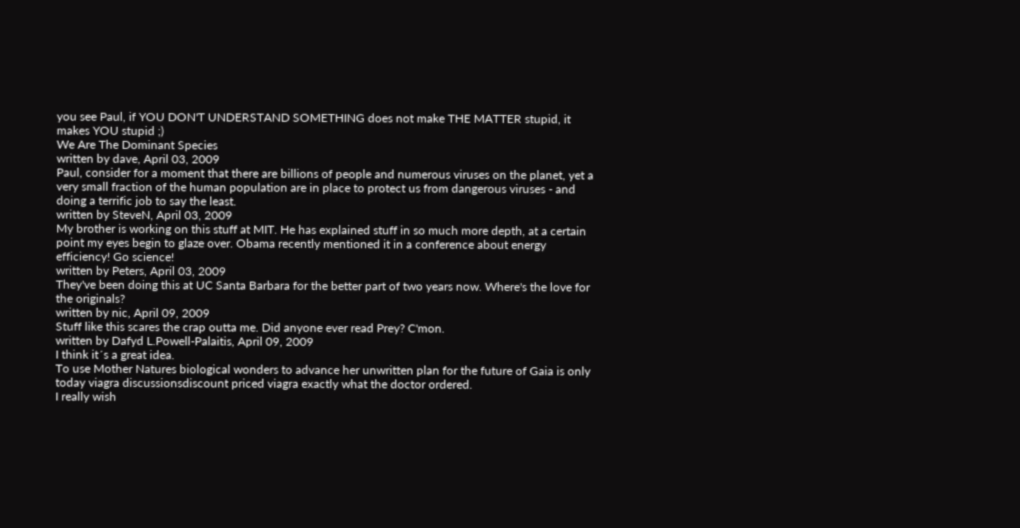you see Paul, if YOU DON'T UNDERSTAND SOMETHING does not make THE MATTER stupid, it makes YOU stupid ;)
We Are The Dominant Species
written by dave, April 03, 2009
Paul, consider for a moment that there are billions of people and numerous viruses on the planet, yet a very small fraction of the human population are in place to protect us from dangerous viruses - and doing a terrific job to say the least.
written by SteveN, April 03, 2009
My brother is working on this stuff at MIT. He has explained stuff in so much more depth, at a certain point my eyes begin to glaze over. Obama recently mentioned it in a conference about energy efficiency! Go science!
written by Peters, April 03, 2009
They've been doing this at UC Santa Barbara for the better part of two years now. Where's the love for the originals?
written by nic, April 09, 2009
Stuff like this scares the crap outta me. Did anyone ever read Prey? C'mon.
written by Dafyd L.Powell-Palaitis, April 09, 2009
I think it´s a great idea.
To use Mother Natures biological wonders to advance her unwritten plan for the future of Gaia is only today viagra discussionsdiscount priced viagra exactly what the doctor ordered.
I really wish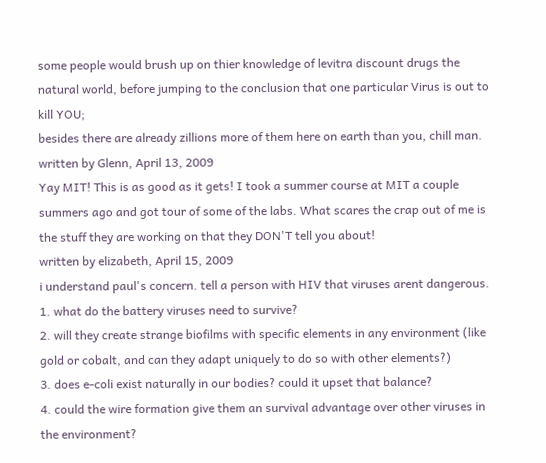some people would brush up on thier knowledge of levitra discount drugs the natural world, before jumping to the conclusion that one particular Virus is out to kill YOU;
besides there are already zillions more of them here on earth than you, chill man.
written by Glenn, April 13, 2009
Yay MIT! This is as good as it gets! I took a summer course at MIT a couple summers ago and got tour of some of the labs. What scares the crap out of me is the stuff they are working on that they DON'T tell you about!
written by elizabeth, April 15, 2009
i understand paul's concern. tell a person with HIV that viruses arent dangerous.
1. what do the battery viruses need to survive?
2. will they create strange biofilms with specific elements in any environment (like gold or cobalt, and can they adapt uniquely to do so with other elements?)
3. does e-coli exist naturally in our bodies? could it upset that balance?
4. could the wire formation give them an survival advantage over other viruses in the environment?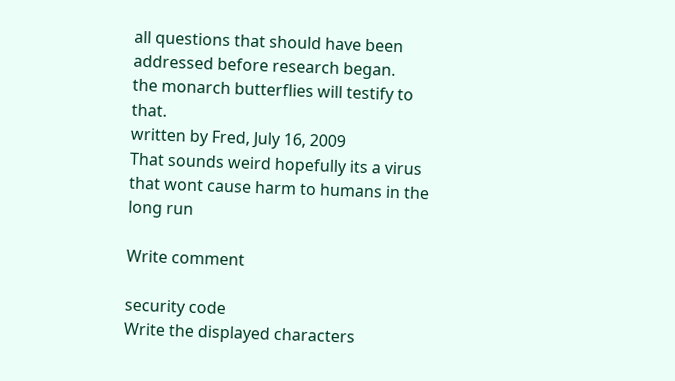all questions that should have been addressed before research began.
the monarch butterflies will testify to that.
written by Fred, July 16, 2009
That sounds weird hopefully its a virus that wont cause harm to humans in the long run

Write comment

security code
Write the displayed characters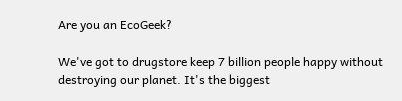Are you an EcoGeek?

We've got to drugstore keep 7 billion people happy without destroying our planet. It's the biggest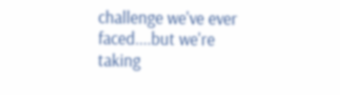challenge we've ever faced....but we're taking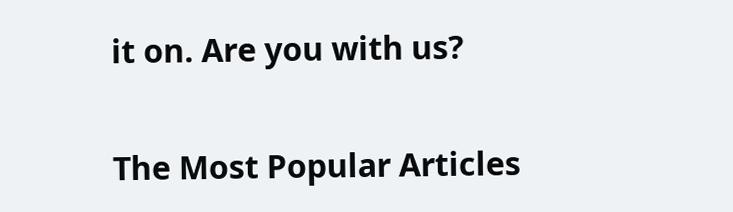it on. Are you with us?

The Most Popular Articles